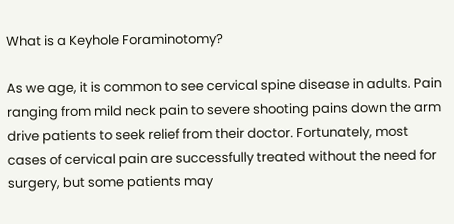What is a Keyhole Foraminotomy?

As we age, it is common to see cervical spine disease in adults. Pain ranging from mild neck pain to severe shooting pains down the arm drive patients to seek relief from their doctor. Fortunately, most cases of cervical pain are successfully treated without the need for surgery, but some patients may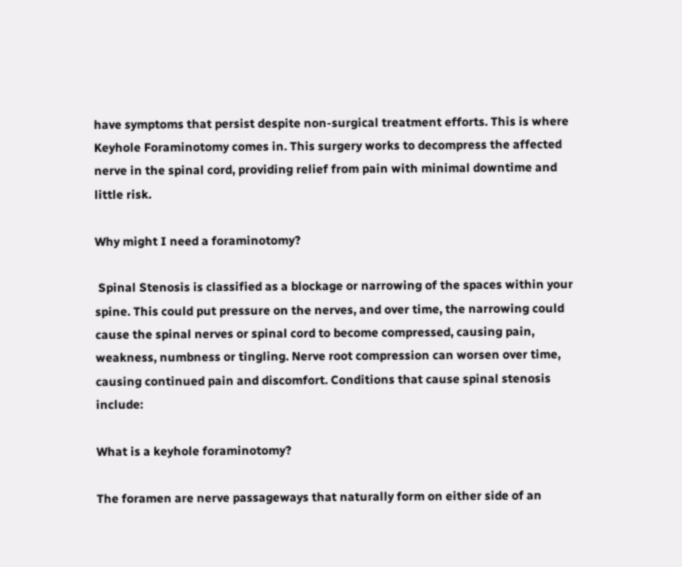have symptoms that persist despite non-surgical treatment efforts. This is where Keyhole Foraminotomy comes in. This surgery works to decompress the affected nerve in the spinal cord, providing relief from pain with minimal downtime and little risk.

Why might I need a foraminotomy?

 Spinal Stenosis is classified as a blockage or narrowing of the spaces within your spine. This could put pressure on the nerves, and over time, the narrowing could cause the spinal nerves or spinal cord to become compressed, causing pain, weakness, numbness or tingling. Nerve root compression can worsen over time, causing continued pain and discomfort. Conditions that cause spinal stenosis include:

What is a keyhole foraminotomy?

The foramen are nerve passageways that naturally form on either side of an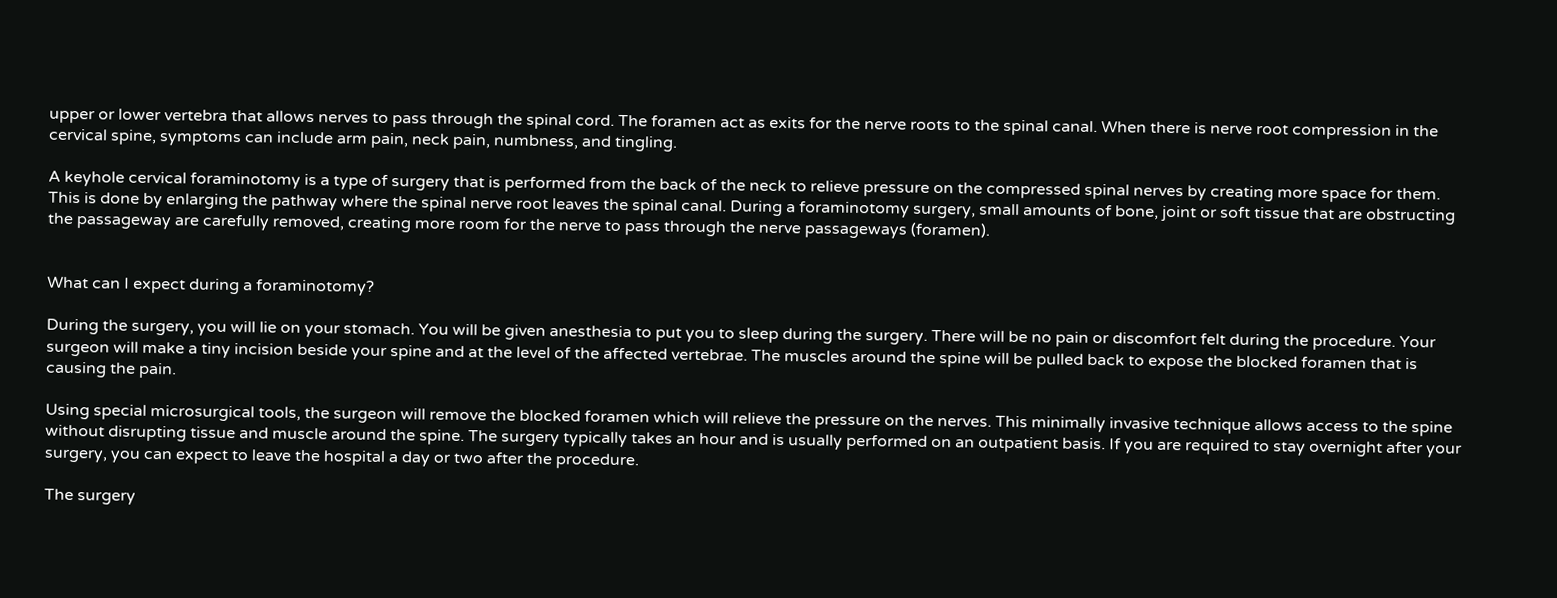upper or lower vertebra that allows nerves to pass through the spinal cord. The foramen act as exits for the nerve roots to the spinal canal. When there is nerve root compression in the cervical spine, symptoms can include arm pain, neck pain, numbness, and tingling.

A keyhole cervical foraminotomy is a type of surgery that is performed from the back of the neck to relieve pressure on the compressed spinal nerves by creating more space for them. This is done by enlarging the pathway where the spinal nerve root leaves the spinal canal. During a foraminotomy surgery, small amounts of bone, joint or soft tissue that are obstructing the passageway are carefully removed, creating more room for the nerve to pass through the nerve passageways (foramen).


What can I expect during a foraminotomy?

During the surgery, you will lie on your stomach. You will be given anesthesia to put you to sleep during the surgery. There will be no pain or discomfort felt during the procedure. Your surgeon will make a tiny incision beside your spine and at the level of the affected vertebrae. The muscles around the spine will be pulled back to expose the blocked foramen that is causing the pain.

Using special microsurgical tools, the surgeon will remove the blocked foramen which will relieve the pressure on the nerves. This minimally invasive technique allows access to the spine without disrupting tissue and muscle around the spine. The surgery typically takes an hour and is usually performed on an outpatient basis. If you are required to stay overnight after your surgery, you can expect to leave the hospital a day or two after the procedure.

The surgery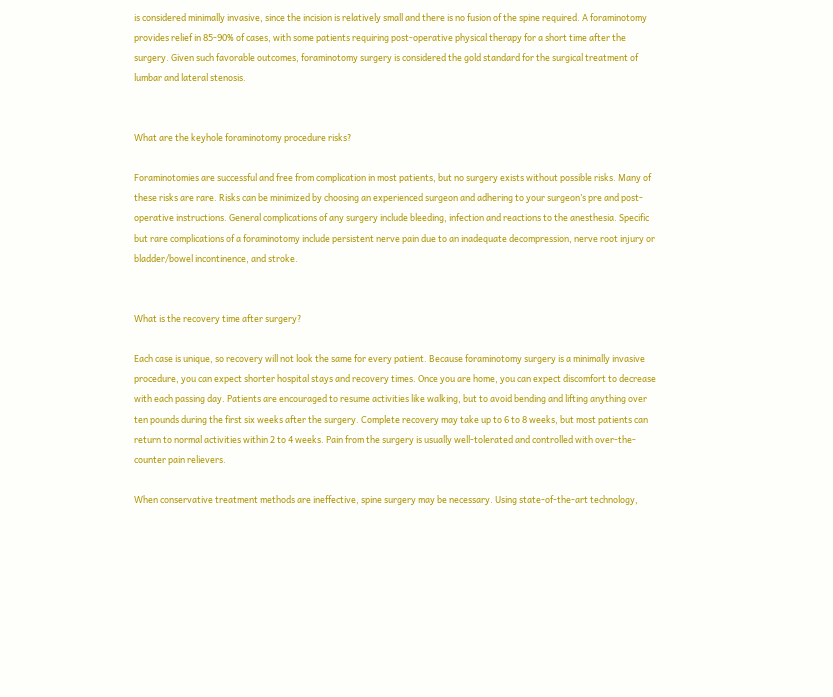is considered minimally invasive, since the incision is relatively small and there is no fusion of the spine required. A foraminotomy provides relief in 85-90% of cases, with some patients requiring post-operative physical therapy for a short time after the surgery. Given such favorable outcomes, foraminotomy surgery is considered the gold standard for the surgical treatment of lumbar and lateral stenosis.


What are the keyhole foraminotomy procedure risks?

Foraminotomies are successful and free from complication in most patients, but no surgery exists without possible risks. Many of these risks are rare. Risks can be minimized by choosing an experienced surgeon and adhering to your surgeon’s pre and post-operative instructions. General complications of any surgery include bleeding, infection and reactions to the anesthesia. Specific but rare complications of a foraminotomy include persistent nerve pain due to an inadequate decompression, nerve root injury or bladder/bowel incontinence, and stroke.


What is the recovery time after surgery?

Each case is unique, so recovery will not look the same for every patient. Because foraminotomy surgery is a minimally invasive procedure, you can expect shorter hospital stays and recovery times. Once you are home, you can expect discomfort to decrease with each passing day. Patients are encouraged to resume activities like walking, but to avoid bending and lifting anything over ten pounds during the first six weeks after the surgery. Complete recovery may take up to 6 to 8 weeks, but most patients can return to normal activities within 2 to 4 weeks. Pain from the surgery is usually well-tolerated and controlled with over-the-counter pain relievers.

When conservative treatment methods are ineffective, spine surgery may be necessary. Using state-of-the-art technology,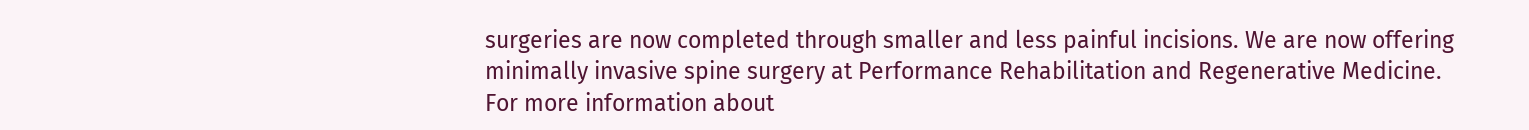surgeries are now completed through smaller and less painful incisions. We are now offering minimally invasive spine surgery at Performance Rehabilitation and Regenerative Medicine. For more information about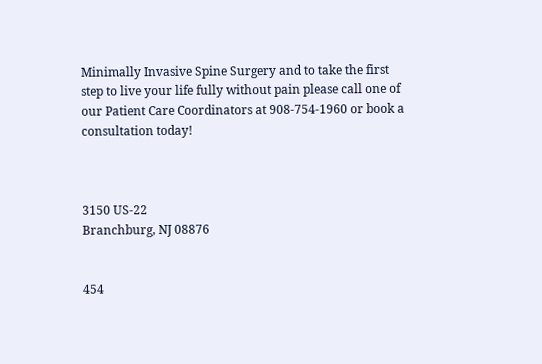Minimally Invasive Spine Surgery and to take the first step to live your life fully without pain please call one of our Patient Care Coordinators at 908-754-1960 or book a consultation today!



3150 US-22
Branchburg, NJ 08876


454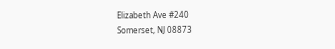Elizabeth Ave #240
Somerset, NJ 08873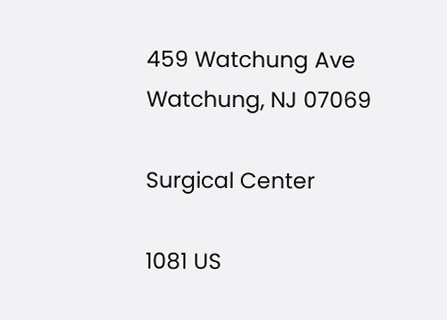459 Watchung Ave
Watchung, NJ 07069

Surgical Center

1081 US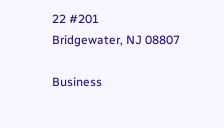22 #201
Bridgewater, NJ 08807

Business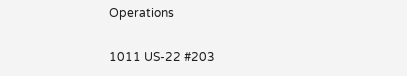Operations

1011 US-22 #203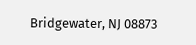Bridgewater, NJ 08873